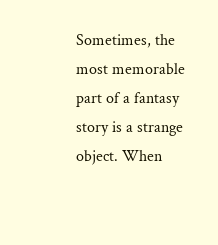Sometimes, the most memorable part of a fantasy story is a strange object. When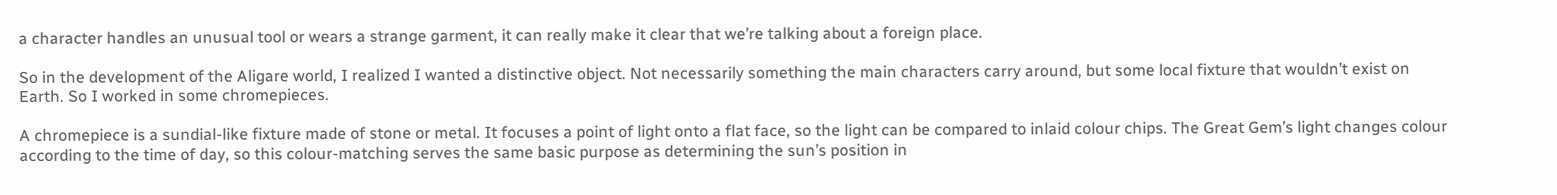a character handles an unusual tool or wears a strange garment, it can really make it clear that we’re talking about a foreign place.

So in the development of the Aligare world, I realized I wanted a distinctive object. Not necessarily something the main characters carry around, but some local fixture that wouldn’t exist on Earth. So I worked in some chromepieces.

A chromepiece is a sundial-like fixture made of stone or metal. It focuses a point of light onto a flat face, so the light can be compared to inlaid colour chips. The Great Gem’s light changes colour according to the time of day, so this colour-matching serves the same basic purpose as determining the sun’s position in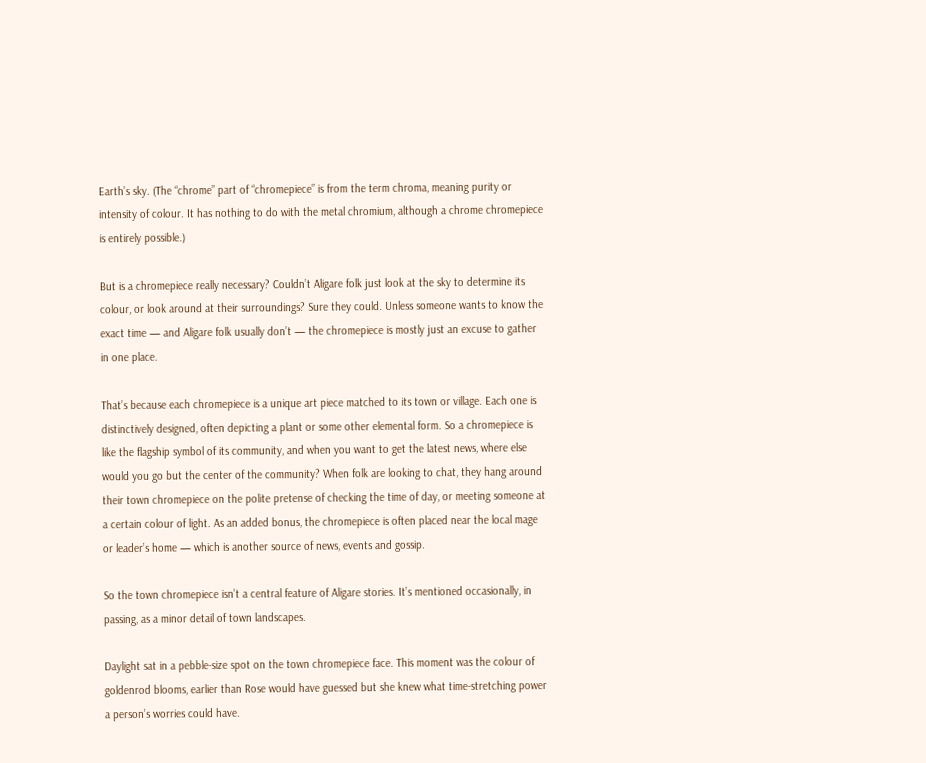Earth’s sky. (The “chrome” part of “chromepiece” is from the term chroma, meaning purity or intensity of colour. It has nothing to do with the metal chromium, although a chrome chromepiece is entirely possible.)

But is a chromepiece really necessary? Couldn’t Aligare folk just look at the sky to determine its colour, or look around at their surroundings? Sure they could. Unless someone wants to know the exact time — and Aligare folk usually don’t — the chromepiece is mostly just an excuse to gather in one place.

That’s because each chromepiece is a unique art piece matched to its town or village. Each one is distinctively designed, often depicting a plant or some other elemental form. So a chromepiece is like the flagship symbol of its community, and when you want to get the latest news, where else would you go but the center of the community? When folk are looking to chat, they hang around their town chromepiece on the polite pretense of checking the time of day, or meeting someone at a certain colour of light. As an added bonus, the chromepiece is often placed near the local mage or leader’s home — which is another source of news, events and gossip.

So the town chromepiece isn’t a central feature of Aligare stories. It’s mentioned occasionally, in passing, as a minor detail of town landscapes.

Daylight sat in a pebble-size spot on the town chromepiece face. This moment was the colour of goldenrod blooms, earlier than Rose would have guessed but she knew what time-stretching power a person’s worries could have.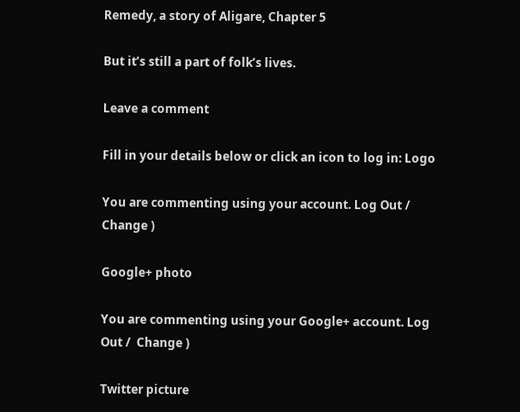Remedy, a story of Aligare, Chapter 5

But it’s still a part of folk’s lives.

Leave a comment

Fill in your details below or click an icon to log in: Logo

You are commenting using your account. Log Out /  Change )

Google+ photo

You are commenting using your Google+ account. Log Out /  Change )

Twitter picture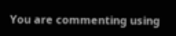You are commenting using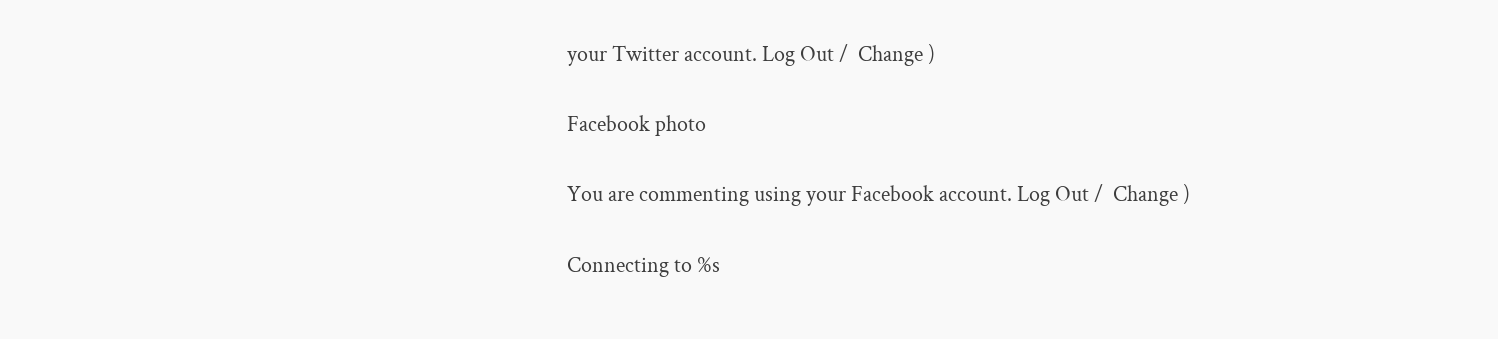your Twitter account. Log Out /  Change )

Facebook photo

You are commenting using your Facebook account. Log Out /  Change )

Connecting to %s